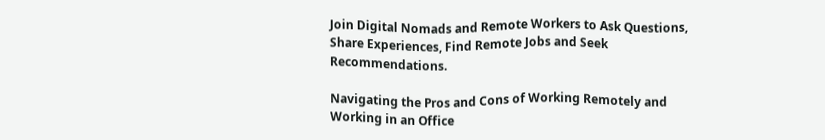Join Digital Nomads and Remote Workers to Ask Questions, Share Experiences, Find Remote Jobs and Seek Recommendations.

Navigating the Pros and Cons of Working Remotely and Working in an Office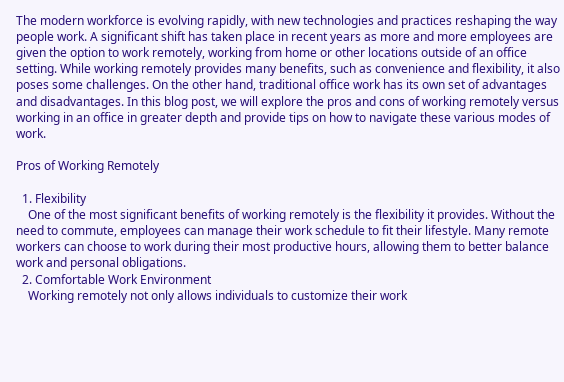The modern workforce is evolving rapidly, with new technologies and practices reshaping the way people work. A significant shift has taken place in recent years as more and more employees are given the option to work remotely, working from home or other locations outside of an office setting. While working remotely provides many benefits, such as convenience and flexibility, it also poses some challenges. On the other hand, traditional office work has its own set of advantages and disadvantages. In this blog post, we will explore the pros and cons of working remotely versus working in an office in greater depth and provide tips on how to navigate these various modes of work.

Pros of Working Remotely

  1. Flexibility
    One of the most significant benefits of working remotely is the flexibility it provides. Without the need to commute, employees can manage their work schedule to fit their lifestyle. Many remote workers can choose to work during their most productive hours, allowing them to better balance work and personal obligations.
  2. Comfortable Work Environment
    Working remotely not only allows individuals to customize their work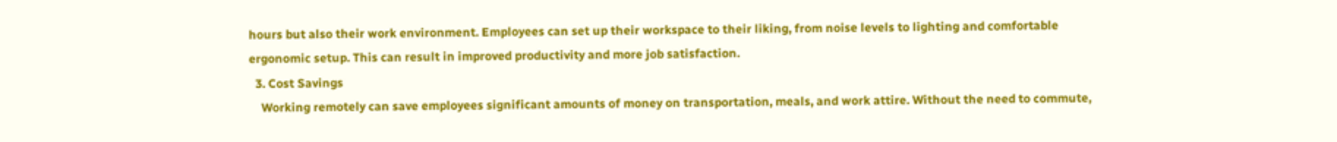hours but also their work environment. Employees can set up their workspace to their liking, from noise levels to lighting and comfortable ergonomic setup. This can result in improved productivity and more job satisfaction.
  3. Cost Savings
    Working remotely can save employees significant amounts of money on transportation, meals, and work attire. Without the need to commute,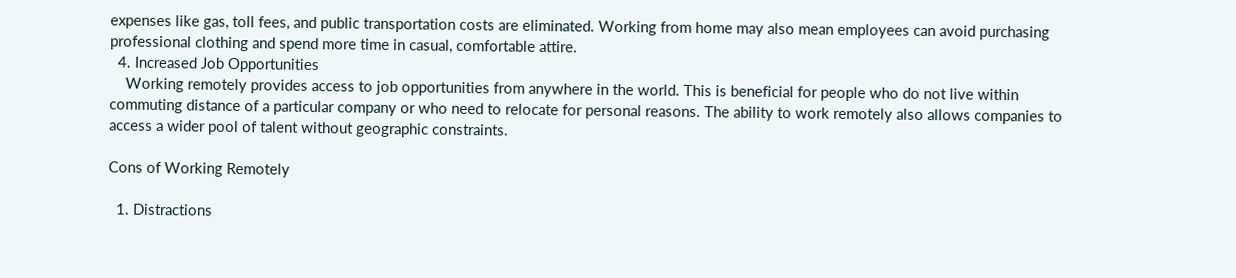expenses like gas, toll fees, and public transportation costs are eliminated. Working from home may also mean employees can avoid purchasing professional clothing and spend more time in casual, comfortable attire.
  4. Increased Job Opportunities
    Working remotely provides access to job opportunities from anywhere in the world. This is beneficial for people who do not live within commuting distance of a particular company or who need to relocate for personal reasons. The ability to work remotely also allows companies to access a wider pool of talent without geographic constraints.

Cons of Working Remotely

  1. Distractions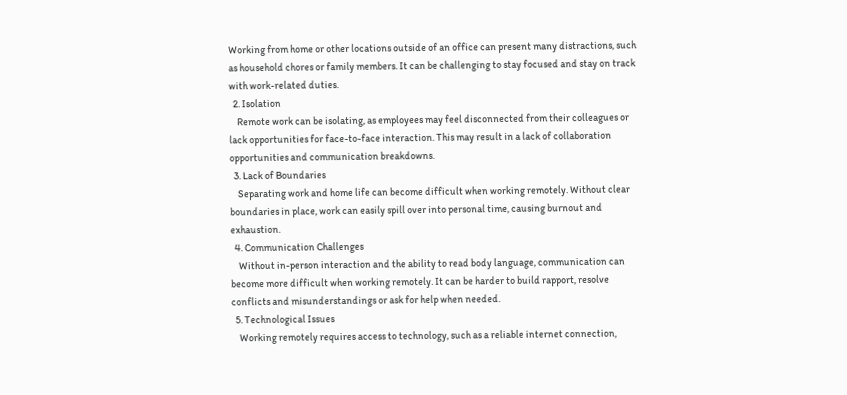Working from home or other locations outside of an office can present many distractions, such as household chores or family members. It can be challenging to stay focused and stay on track with work-related duties.
  2. Isolation
    Remote work can be isolating, as employees may feel disconnected from their colleagues or lack opportunities for face-to-face interaction. This may result in a lack of collaboration opportunities and communication breakdowns.
  3. Lack of Boundaries
    Separating work and home life can become difficult when working remotely. Without clear boundaries in place, work can easily spill over into personal time, causing burnout and exhaustion.
  4. Communication Challenges
    Without in-person interaction and the ability to read body language, communication can become more difficult when working remotely. It can be harder to build rapport, resolve conflicts and misunderstandings or ask for help when needed.
  5. Technological Issues
    Working remotely requires access to technology, such as a reliable internet connection,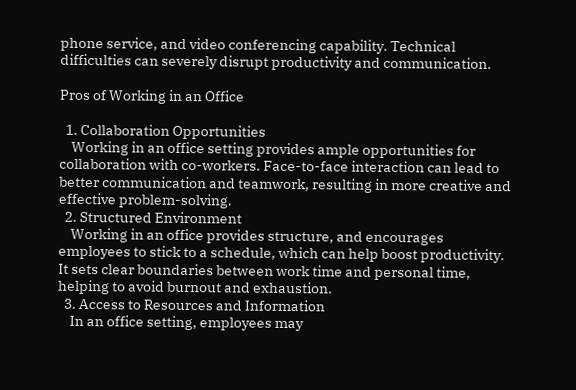phone service, and video conferencing capability. Technical difficulties can severely disrupt productivity and communication.

Pros of Working in an Office

  1. Collaboration Opportunities
    Working in an office setting provides ample opportunities for collaboration with co-workers. Face-to-face interaction can lead to better communication and teamwork, resulting in more creative and effective problem-solving.
  2. Structured Environment
    Working in an office provides structure, and encourages employees to stick to a schedule, which can help boost productivity. It sets clear boundaries between work time and personal time, helping to avoid burnout and exhaustion.
  3. Access to Resources and Information
    In an office setting, employees may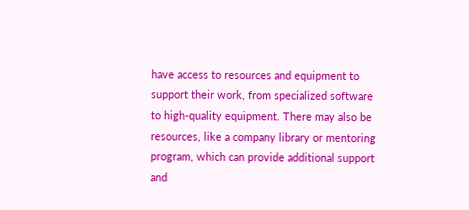have access to resources and equipment to support their work, from specialized software to high-quality equipment. There may also be resources, like a company library or mentoring program, which can provide additional support and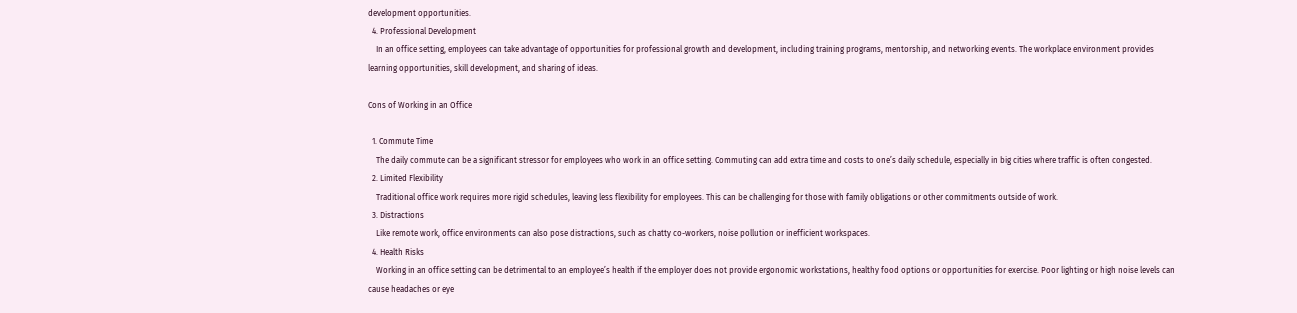development opportunities.
  4. Professional Development
    In an office setting, employees can take advantage of opportunities for professional growth and development, including training programs, mentorship, and networking events. The workplace environment provides learning opportunities, skill development, and sharing of ideas.

Cons of Working in an Office

  1. Commute Time
    The daily commute can be a significant stressor for employees who work in an office setting. Commuting can add extra time and costs to one’s daily schedule, especially in big cities where traffic is often congested.
  2. Limited Flexibility
    Traditional office work requires more rigid schedules, leaving less flexibility for employees. This can be challenging for those with family obligations or other commitments outside of work.
  3. Distractions
    Like remote work, office environments can also pose distractions, such as chatty co-workers, noise pollution or inefficient workspaces.
  4. Health Risks
    Working in an office setting can be detrimental to an employee’s health if the employer does not provide ergonomic workstations, healthy food options or opportunities for exercise. Poor lighting or high noise levels can cause headaches or eye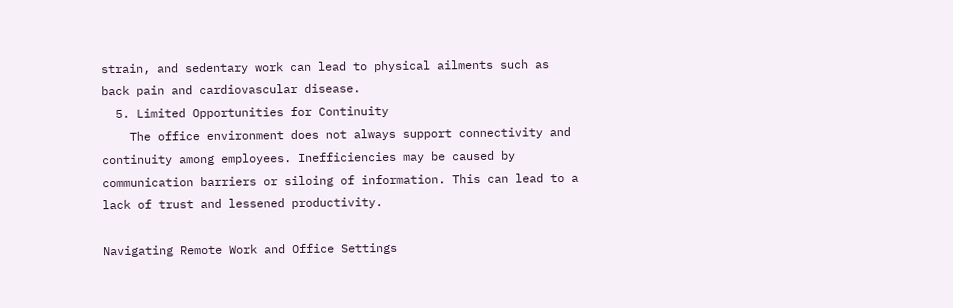strain, and sedentary work can lead to physical ailments such as back pain and cardiovascular disease.
  5. Limited Opportunities for Continuity
    The office environment does not always support connectivity and continuity among employees. Inefficiencies may be caused by communication barriers or siloing of information. This can lead to a lack of trust and lessened productivity.

Navigating Remote Work and Office Settings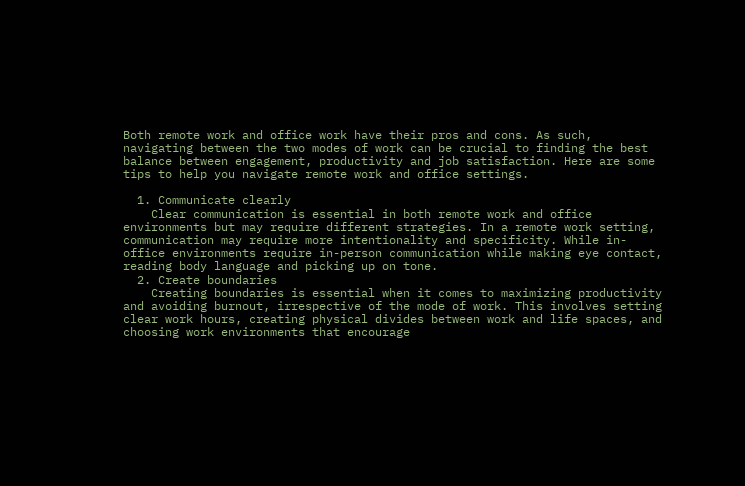Both remote work and office work have their pros and cons. As such, navigating between the two modes of work can be crucial to finding the best balance between engagement, productivity and job satisfaction. Here are some tips to help you navigate remote work and office settings.

  1. Communicate clearly
    Clear communication is essential in both remote work and office environments but may require different strategies. In a remote work setting, communication may require more intentionality and specificity. While in-office environments require in-person communication while making eye contact, reading body language and picking up on tone.
  2. Create boundaries
    Creating boundaries is essential when it comes to maximizing productivity and avoiding burnout, irrespective of the mode of work. This involves setting clear work hours, creating physical divides between work and life spaces, and choosing work environments that encourage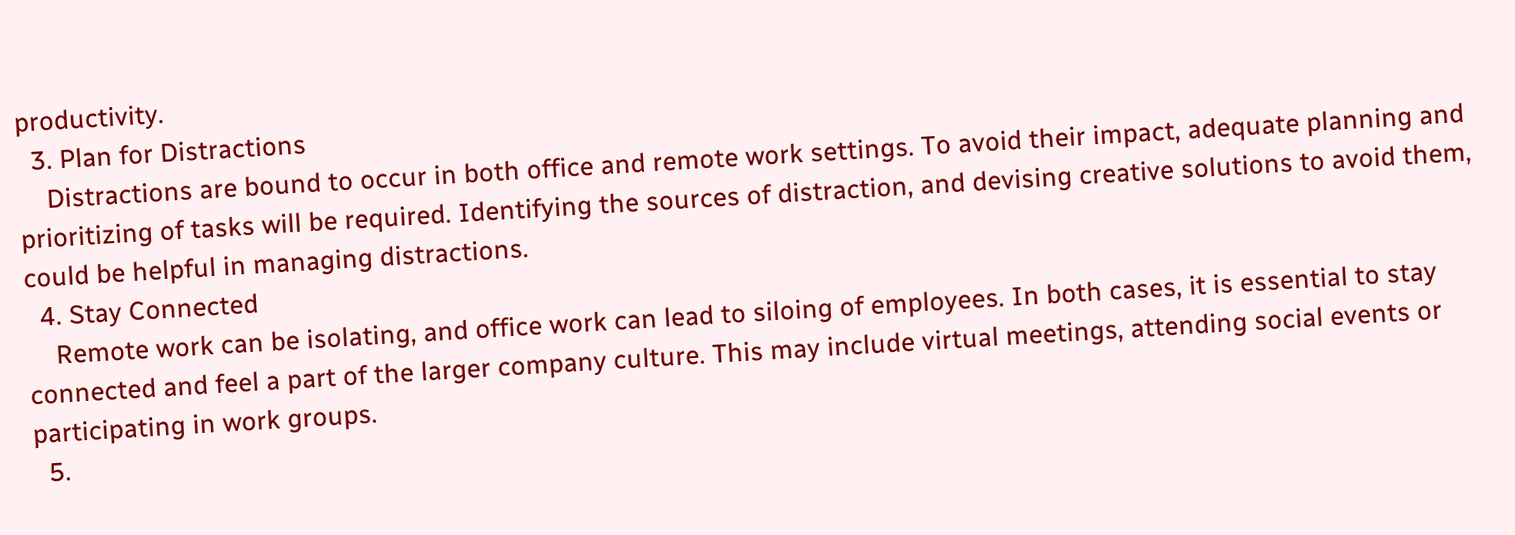productivity.
  3. Plan for Distractions
    Distractions are bound to occur in both office and remote work settings. To avoid their impact, adequate planning and prioritizing of tasks will be required. Identifying the sources of distraction, and devising creative solutions to avoid them, could be helpful in managing distractions.
  4. Stay Connected
    Remote work can be isolating, and office work can lead to siloing of employees. In both cases, it is essential to stay connected and feel a part of the larger company culture. This may include virtual meetings, attending social events or participating in work groups.
  5.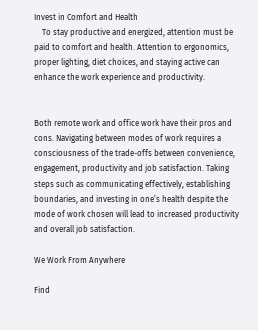Invest in Comfort and Health
    To stay productive and energized, attention must be paid to comfort and health. Attention to ergonomics, proper lighting, diet choices, and staying active can enhance the work experience and productivity.


Both remote work and office work have their pros and cons. Navigating between modes of work requires a consciousness of the trade-offs between convenience, engagement, productivity and job satisfaction. Taking steps such as communicating effectively, establishing boundaries, and investing in one’s health despite the mode of work chosen will lead to increased productivity and overall job satisfaction.

We Work From Anywhere

Find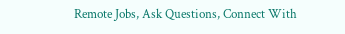Remote Jobs, Ask Questions, Connect With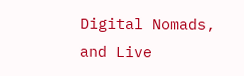Digital Nomads, and Live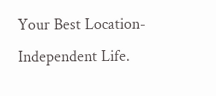Your Best Location-Independent Life.